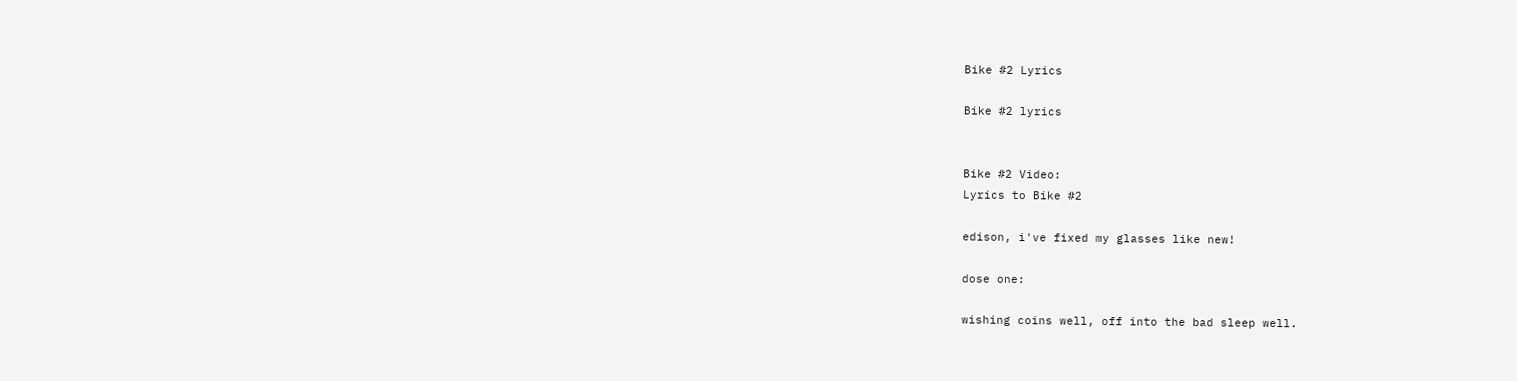Bike #2 Lyrics

Bike #2 lyrics


Bike #2 Video:
Lyrics to Bike #2

edison, i've fixed my glasses like new!

dose one:

wishing coins well, off into the bad sleep well.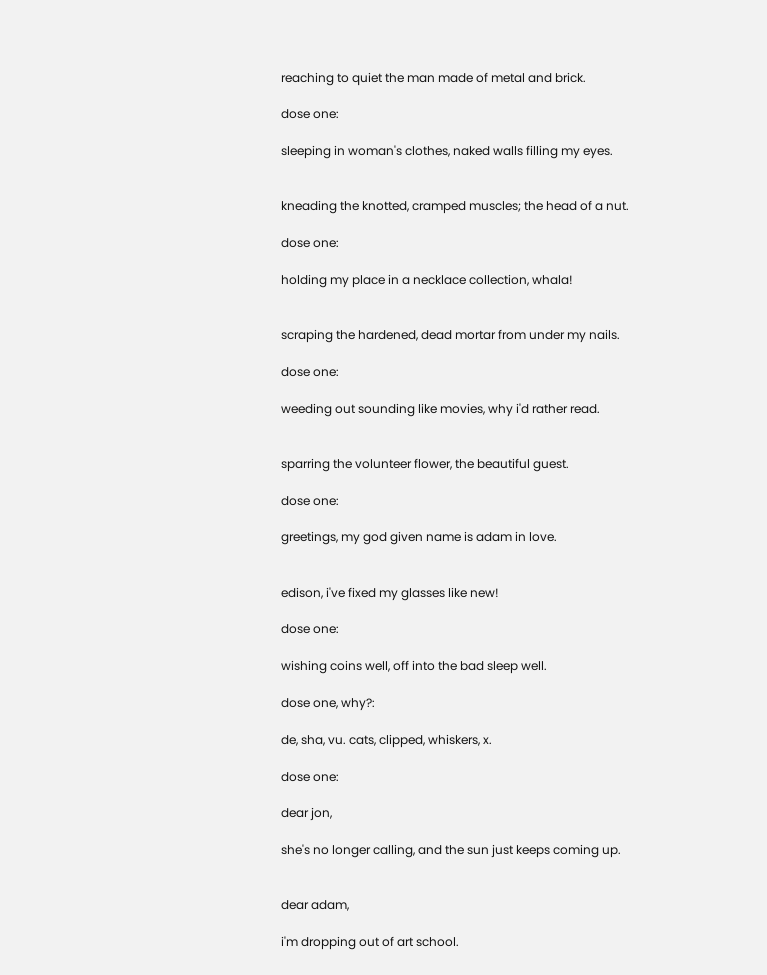reaching to quiet the man made of metal and brick.

dose one:

sleeping in woman's clothes, naked walls filling my eyes.


kneading the knotted, cramped muscles; the head of a nut.

dose one:

holding my place in a necklace collection, whala!


scraping the hardened, dead mortar from under my nails.

dose one:

weeding out sounding like movies, why i'd rather read.


sparring the volunteer flower, the beautiful guest.

dose one:

greetings, my god given name is adam in love.


edison, i've fixed my glasses like new!

dose one:

wishing coins well, off into the bad sleep well.

dose one, why?:

de, sha, vu. cats, clipped, whiskers, x.

dose one:

dear jon,

she's no longer calling, and the sun just keeps coming up.


dear adam,

i'm dropping out of art school.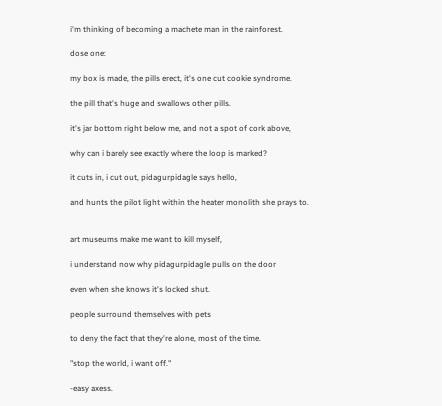i'm thinking of becoming a machete man in the rainforest.

dose one:

my box is made, the pills erect, it's one cut cookie syndrome.

the pill that's huge and swallows other pills.

it's jar bottom right below me, and not a spot of cork above,

why can i barely see exactly where the loop is marked?

it cuts in, i cut out, pidagurpidagle says hello,

and hunts the pilot light within the heater monolith she prays to.


art museums make me want to kill myself,

i understand now why pidagurpidagle pulls on the door

even when she knows it's locked shut.

people surround themselves with pets

to deny the fact that they're alone, most of the time.

"stop the world, i want off."

-easy axess.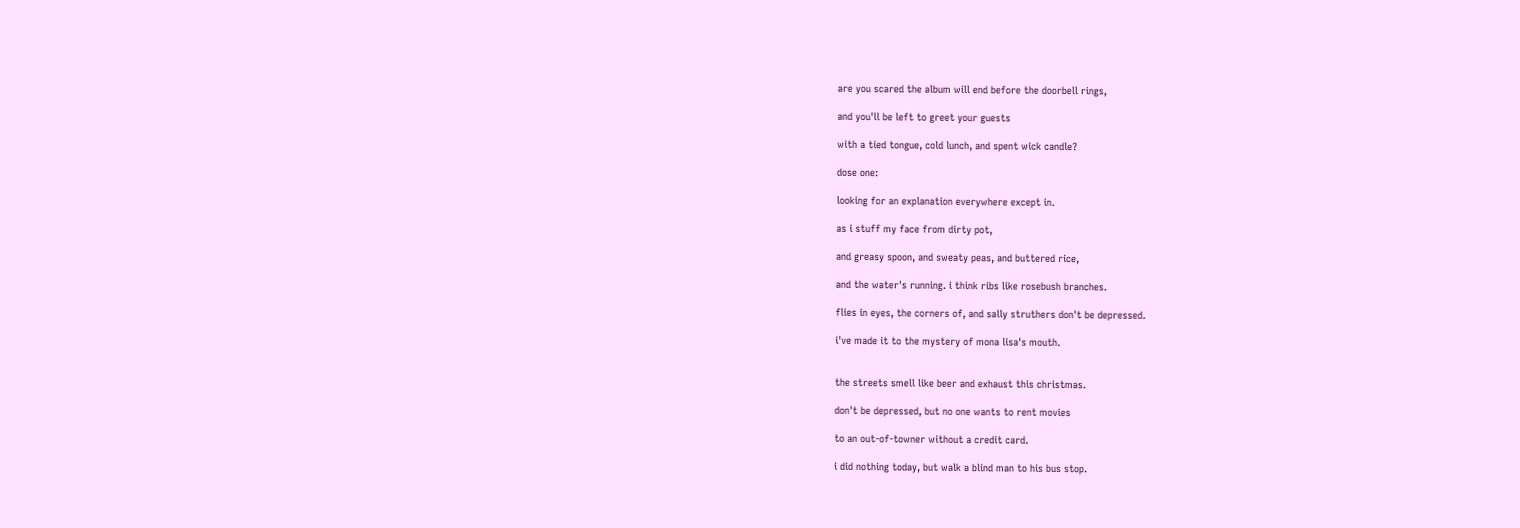are you scared the album will end before the doorbell rings,

and you'll be left to greet your guests

with a tied tongue, cold lunch, and spent wick candle?

dose one:

looking for an explanation everywhere except in.

as i stuff my face from dirty pot,

and greasy spoon, and sweaty peas, and buttered rice,

and the water's running. i think ribs like rosebush branches.

flies in eyes, the corners of, and sally struthers don't be depressed.

i've made it to the mystery of mona lisa's mouth.


the streets smell like beer and exhaust this christmas.

don't be depressed, but no one wants to rent movies

to an out-of-towner without a credit card.

i did nothing today, but walk a blind man to his bus stop.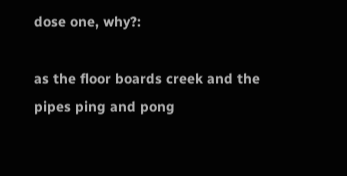dose one, why?:

as the floor boards creek and the pipes ping and pong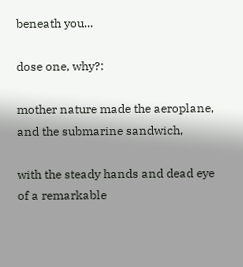beneath you...

dose one, why?:

mother nature made the aeroplane, and the submarine sandwich,

with the steady hands and dead eye of a remarkable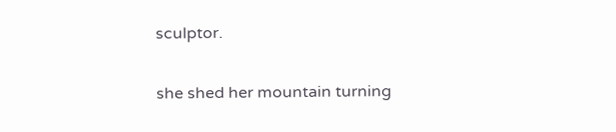sculptor.

she shed her mountain turning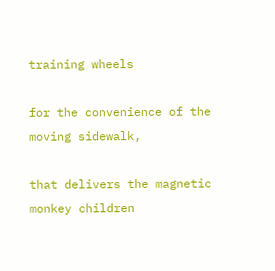training wheels

for the convenience of the moving sidewalk,

that delivers the magnetic monkey children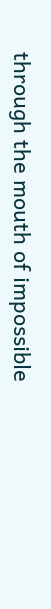through the mouth of impossible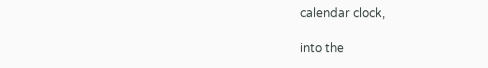calendar clock,

into the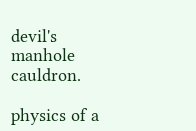devil's manhole cauldron.

physics of a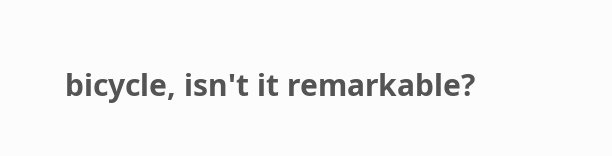bicycle, isn't it remarkable?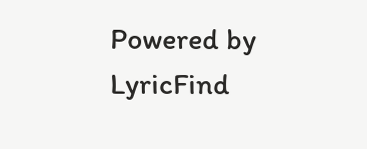Powered by LyricFind